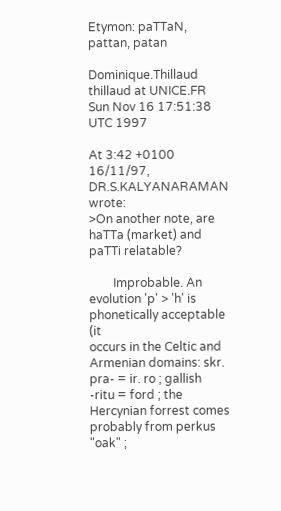Etymon: paTTaN, pattan, patan

Dominique.Thillaud thillaud at UNICE.FR
Sun Nov 16 17:51:38 UTC 1997

At 3:42 +0100 16/11/97, DR.S.KALYANARAMAN wrote:
>On another note, are haTTa (market) and paTTi relatable?

        Improbable. An evolution 'p' > 'h' is phonetically acceptable (it
occurs in the Celtic and Armenian domains: skr. pra- = ir. ro ; gallish
-ritu = ford ; the Hercynian forrest comes probably from perkus "oak" ;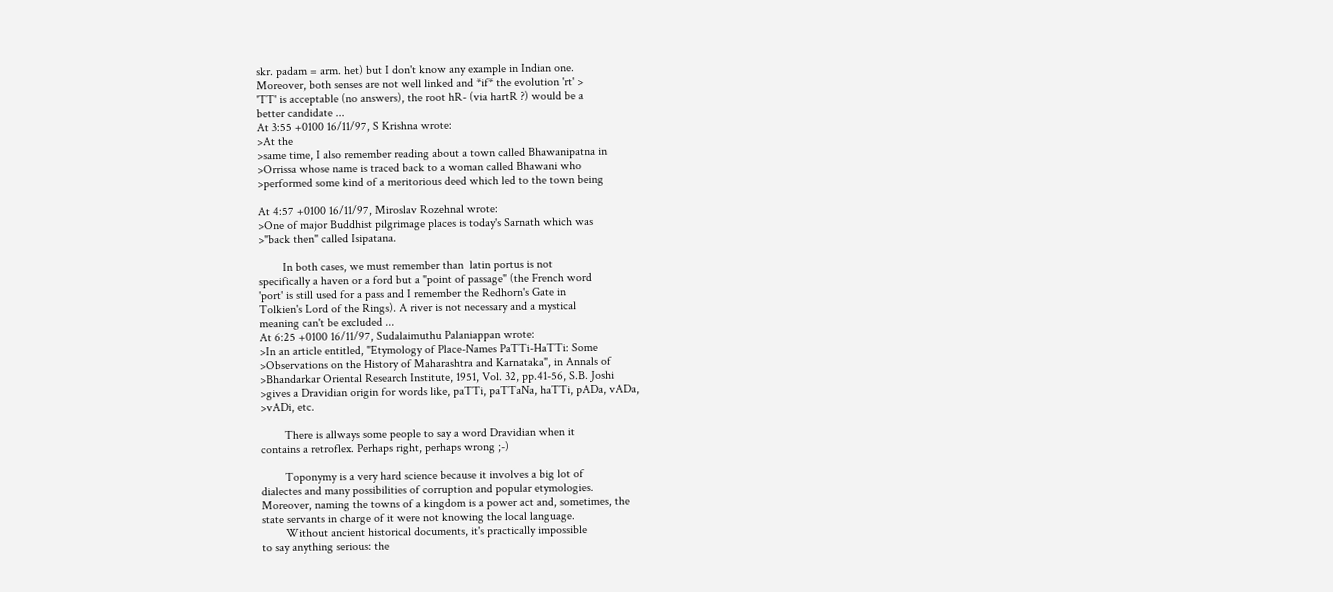skr. padam = arm. het) but I don't know any example in Indian one.
Moreover, both senses are not well linked and *if* the evolution 'rt' >
'TT' is acceptable (no answers), the root hR- (via hartR ?) would be a
better candidate ...
At 3:55 +0100 16/11/97, S Krishna wrote:
>At the
>same time, I also remember reading about a town called Bhawanipatna in
>Orrissa whose name is traced back to a woman called Bhawani who
>performed some kind of a meritorious deed which led to the town being

At 4:57 +0100 16/11/97, Miroslav Rozehnal wrote:
>One of major Buddhist pilgrimage places is today's Sarnath which was
>"back then" called Isipatana.

        In both cases, we must remember than  latin portus is not
specifically a haven or a ford but a "point of passage" (the French word
'port' is still used for a pass and I remember the Redhorn's Gate in
Tolkien's Lord of the Rings). A river is not necessary and a mystical
meaning can't be excluded ...
At 6:25 +0100 16/11/97, Sudalaimuthu Palaniappan wrote:
>In an article entitled, "Etymology of Place-Names PaTTi-HaTTi: Some
>Observations on the History of Maharashtra and Karnataka", in Annals of
>Bhandarkar Oriental Research Institute, 1951, Vol. 32, pp.41-56, S.B. Joshi
>gives a Dravidian origin for words like, paTTi, paTTaNa, haTTi, pADa, vADa,
>vADi, etc.

        There is allways some people to say a word Dravidian when it
contains a retroflex. Perhaps right, perhaps wrong ;-)

        Toponymy is a very hard science because it involves a big lot of
dialectes and many possibilities of corruption and popular etymologies.
Moreover, naming the towns of a kingdom is a power act and, sometimes, the
state servants in charge of it were not knowing the local language.
        Without ancient historical documents, it's practically impossible
to say anything serious: the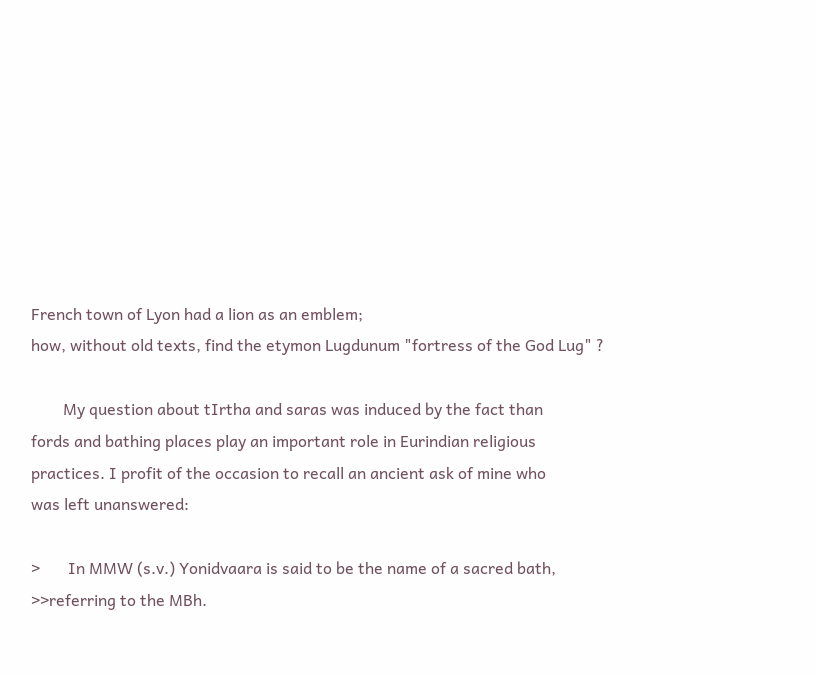French town of Lyon had a lion as an emblem;
how, without old texts, find the etymon Lugdunum "fortress of the God Lug" ?

        My question about tIrtha and saras was induced by the fact than
fords and bathing places play an important role in Eurindian religious
practices. I profit of the occasion to recall an ancient ask of mine who
was left unanswered:

>       In MMW (s.v.) Yonidvaara is said to be the name of a sacred bath,
>>referring to the MBh.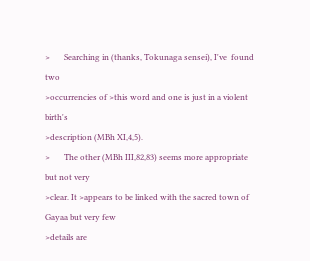>       Searching in (thanks, Tokunaga sensei), I've  found two
>occurrencies of >this word and one is just in a violent birth's
>description (MBh XI,4,5).
>       The other (MBh III,82,83) seems more appropriate but not very
>clear. It >appears to be linked with the sacred town of Gayaa but very few
>details are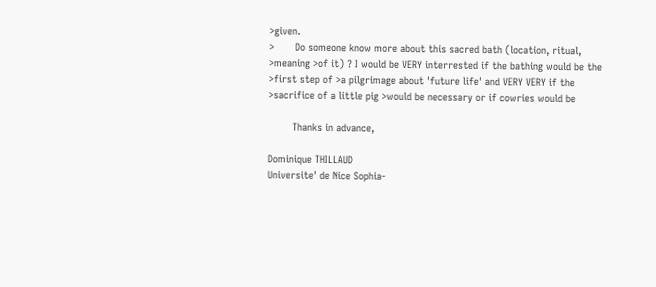>given.
>       Do someone know more about this sacred bath (location, ritual,
>meaning >of it) ? I would be VERY interrested if the bathing would be the
>first step of >a pilgrimage about 'future life' and VERY VERY if the
>sacrifice of a little pig >would be necessary or if cowries would be

        Thanks in advance,

Dominique THILLAUD
Universite' de Nice Sophia-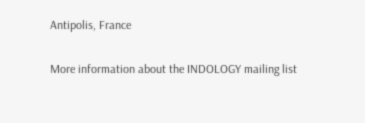Antipolis, France

More information about the INDOLOGY mailing list